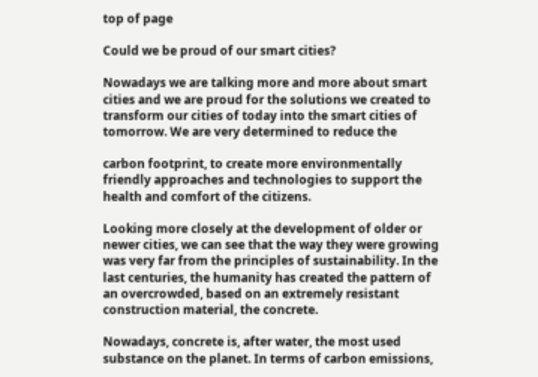top of page

Could we be proud of our smart cities?

Nowadays we are talking more and more about smart cities and we are proud for the solutions we created to transform our cities of today into the smart cities of tomorrow. We are very determined to reduce the

carbon footprint, to create more environmentally friendly approaches and technologies to support the health and comfort of the citizens.

Looking more closely at the development of older or newer cities, we can see that the way they were growing was very far from the principles of sustainability. In the last centuries, the humanity has created the pattern of an overcrowded, based on an extremely resistant construction material, the concrete.

Nowadays, concrete is, after water, the most used substance on the planet. In terms of carbon emissions,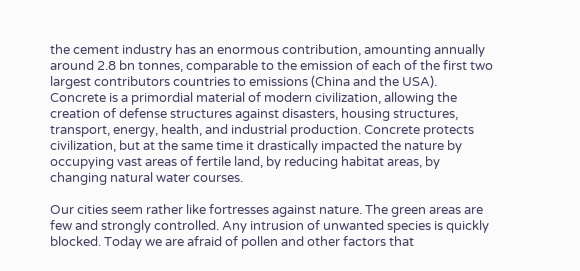the cement industry has an enormous contribution, amounting annually around 2.8 bn tonnes, comparable to the emission of each of the first two largest contributors countries to emissions (China and the USA). Concrete is a primordial material of modern civilization, allowing the creation of defense structures against disasters, housing structures, transport, energy, health, and industrial production. Concrete protects civilization, but at the same time it drastically impacted the nature by occupying vast areas of fertile land, by reducing habitat areas, by changing natural water courses.

Our cities seem rather like fortresses against nature. The green areas are few and strongly controlled. Any intrusion of unwanted species is quickly blocked. Today we are afraid of pollen and other factors that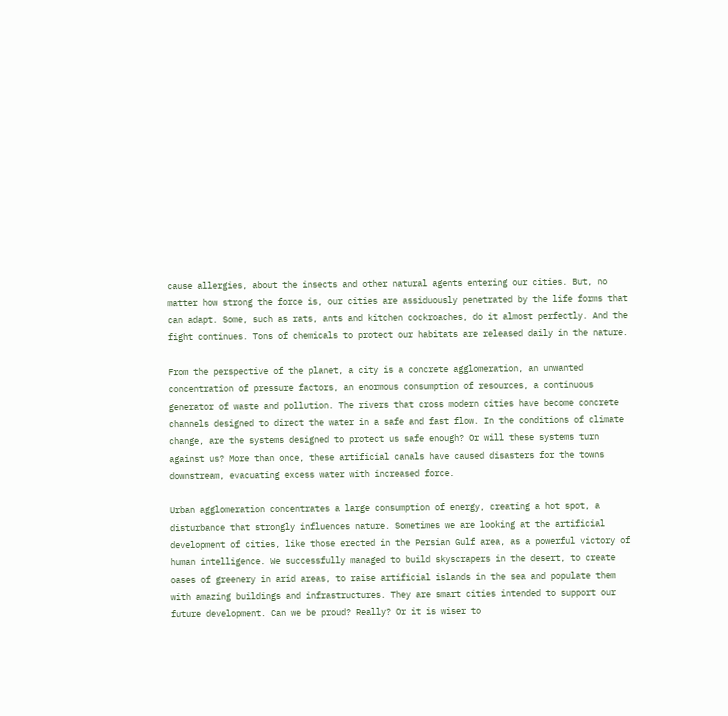cause allergies, about the insects and other natural agents entering our cities. But, no matter how strong the force is, our cities are assiduously penetrated by the life forms that can adapt. Some, such as rats, ants and kitchen cockroaches, do it almost perfectly. And the fight continues. Tons of chemicals to protect our habitats are released daily in the nature.

From the perspective of the planet, a city is a concrete agglomeration, an unwanted concentration of pressure factors, an enormous consumption of resources, a continuous generator of waste and pollution. The rivers that cross modern cities have become concrete channels designed to direct the water in a safe and fast flow. In the conditions of climate change, are the systems designed to protect us safe enough? Or will these systems turn against us? More than once, these artificial canals have caused disasters for the towns downstream, evacuating excess water with increased force.

Urban agglomeration concentrates a large consumption of energy, creating a hot spot, a disturbance that strongly influences nature. Sometimes we are looking at the artificial development of cities, like those erected in the Persian Gulf area, as a powerful victory of human intelligence. We successfully managed to build skyscrapers in the desert, to create oases of greenery in arid areas, to raise artificial islands in the sea and populate them with amazing buildings and infrastructures. They are smart cities intended to support our future development. Can we be proud? Really? Or it is wiser to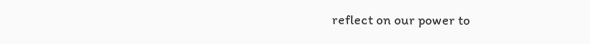reflect on our power to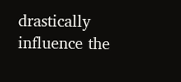drastically influence the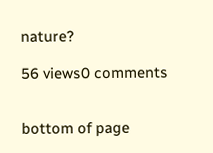nature?

56 views0 comments


bottom of page